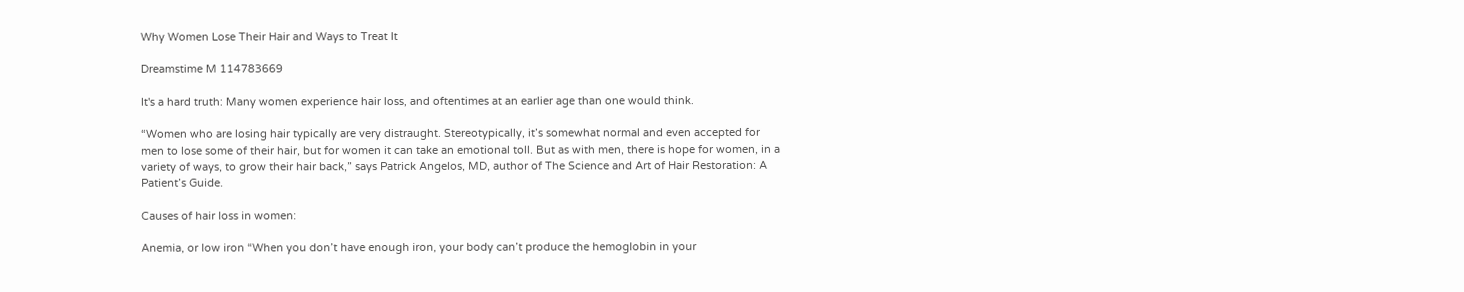Why Women Lose Their Hair and Ways to Treat It

Dreamstime M 114783669

It's a hard truth: Many women experience hair loss, and oftentimes at an earlier age than one would think.

“Women who are losing hair typically are very distraught. Stereotypically, it’s somewhat normal and even accepted for men to lose some of their hair, but for women it can take an emotional toll. But as with men, there is hope for women, in a variety of ways, to grow their hair back,” says Patrick Angelos, MD, author of The Science and Art of Hair Restoration: A Patient’s Guide.

Causes of hair loss in women:

Anemia, or low iron “When you don’t have enough iron, your body can’t produce the hemoglobin in your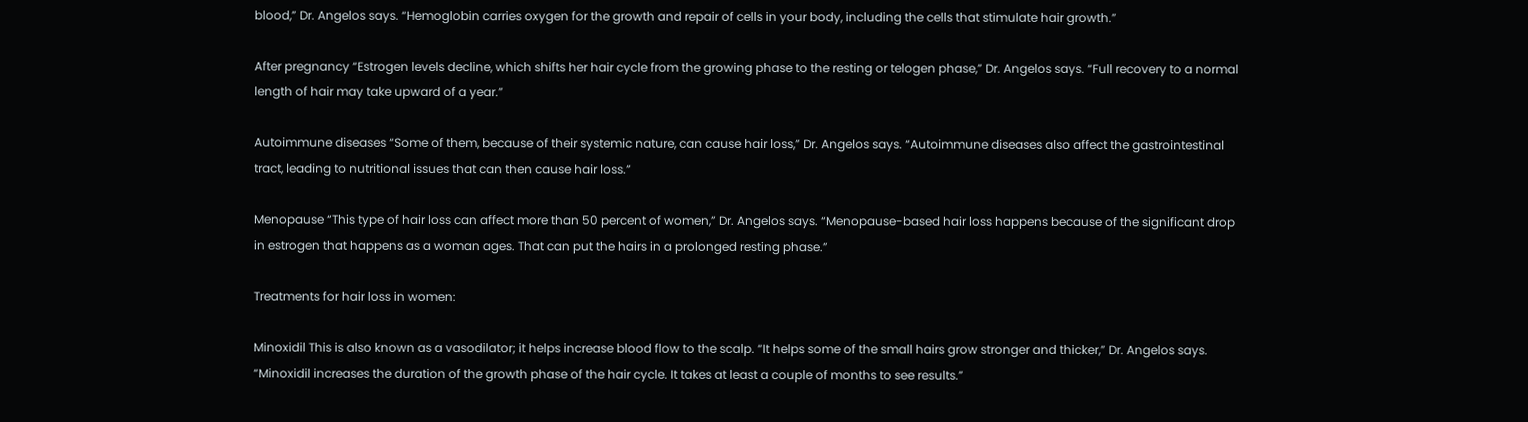blood,” Dr. Angelos says. “Hemoglobin carries oxygen for the growth and repair of cells in your body, including the cells that stimulate hair growth.”

After pregnancy “Estrogen levels decline, which shifts her hair cycle from the growing phase to the resting or telogen phase,” Dr. Angelos says. “Full recovery to a normal length of hair may take upward of a year.”

Autoimmune diseases “Some of them, because of their systemic nature, can cause hair loss,” Dr. Angelos says. “Autoimmune diseases also affect the gastrointestinal tract, leading to nutritional issues that can then cause hair loss.”

Menopause “This type of hair loss can affect more than 50 percent of women,” Dr. Angelos says. “Menopause-based hair loss happens because of the significant drop in estrogen that happens as a woman ages. That can put the hairs in a prolonged resting phase.”

Treatments for hair loss in women:

Minoxidil This is also known as a vasodilator; it helps increase blood flow to the scalp. “It helps some of the small hairs grow stronger and thicker,” Dr. Angelos says. “Minoxidil increases the duration of the growth phase of the hair cycle. It takes at least a couple of months to see results.”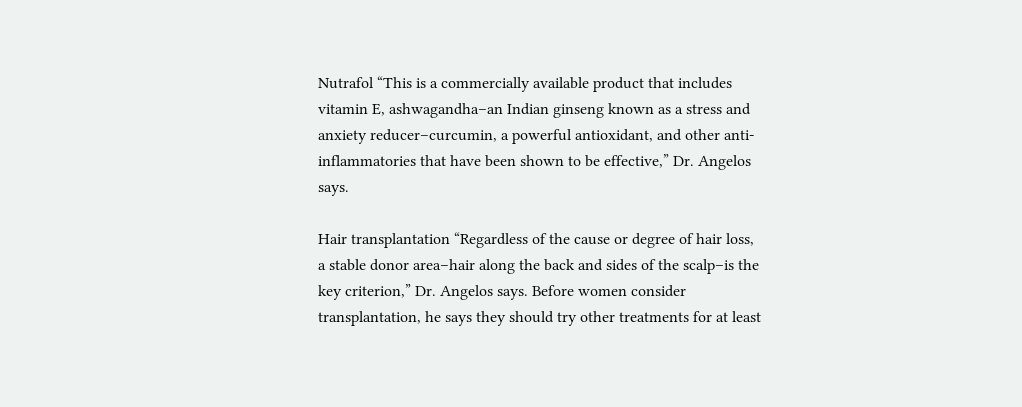Nutrafol “This is a commercially available product that includes vitamin E, ashwagandha–an Indian ginseng known as a stress and anxiety reducer–curcumin, a powerful antioxidant, and other anti-inflammatories that have been shown to be effective,” Dr. Angelos says.

Hair transplantation “Regardless of the cause or degree of hair loss, a stable donor area–hair along the back and sides of the scalp–is the key criterion,” Dr. Angelos says. Before women consider transplantation, he says they should try other treatments for at least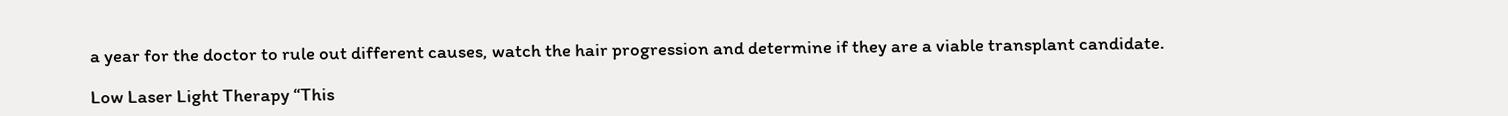a year for the doctor to rule out different causes, watch the hair progression and determine if they are a viable transplant candidate.

Low Laser Light Therapy “This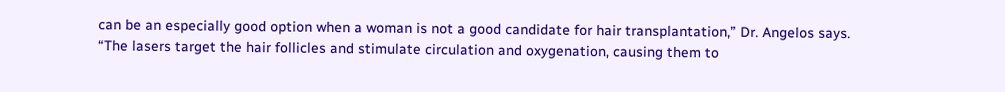can be an especially good option when a woman is not a good candidate for hair transplantation,” Dr. Angelos says. “The lasers target the hair follicles and stimulate circulation and oxygenation, causing them to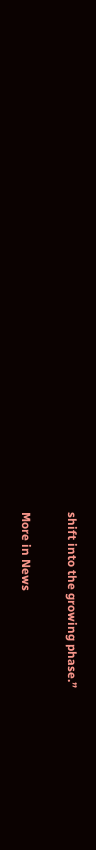shift into the growing phase.”

More in News